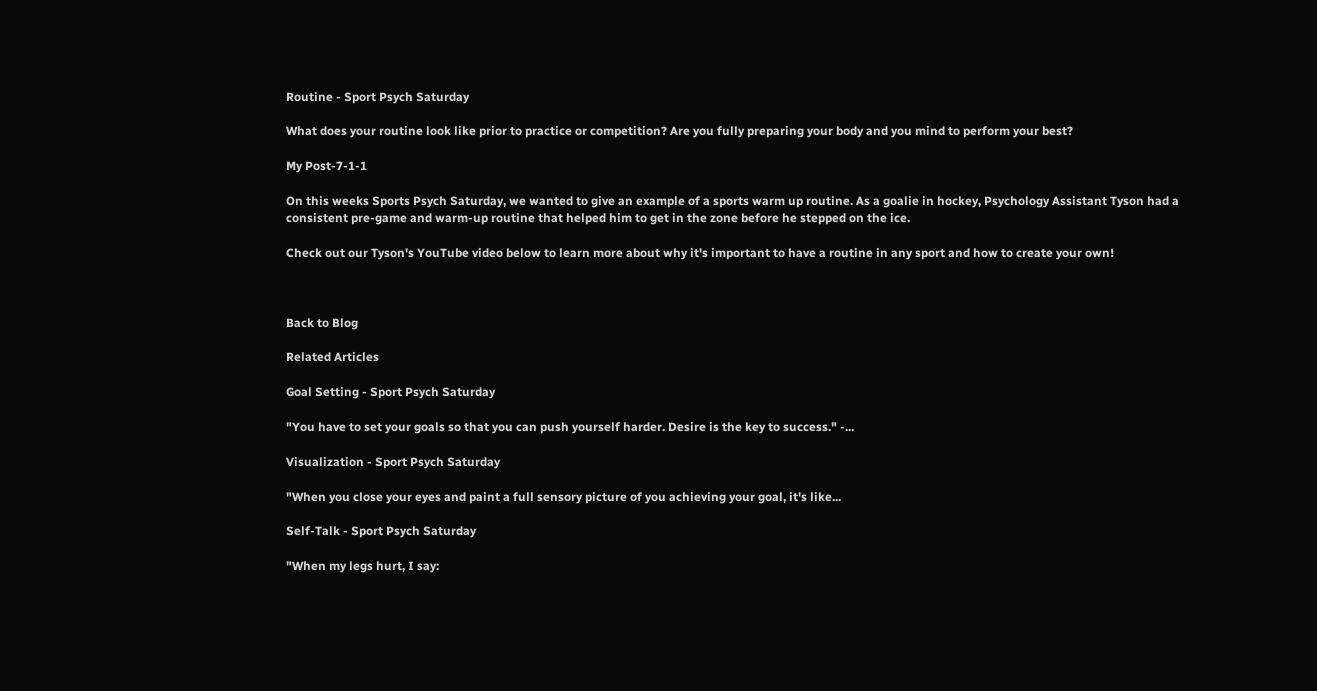Routine - Sport Psych Saturday

What does your routine look like prior to practice or competition? Are you fully preparing your body and you mind to perform your best?

My Post-7-1-1

On this weeks Sports Psych Saturday, we wanted to give an example of a sports warm up routine. As a goalie in hockey, Psychology Assistant Tyson had a consistent pre-game and warm-up routine that helped him to get in the zone before he stepped on the ice.

Check out our Tyson's YouTube video below to learn more about why it's important to have a routine in any sport and how to create your own!



Back to Blog

Related Articles

Goal Setting - Sport Psych Saturday

"You have to set your goals so that you can push yourself harder. Desire is the key to success." -...

Visualization - Sport Psych Saturday

"When you close your eyes and paint a full sensory picture of you achieving your goal, it's like...

Self-Talk - Sport Psych Saturday

"When my legs hurt, I say: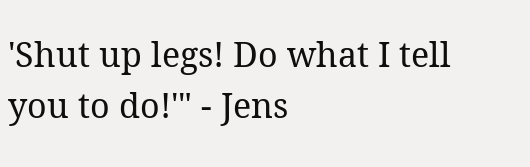'Shut up legs! Do what I tell you to do!'" - Jens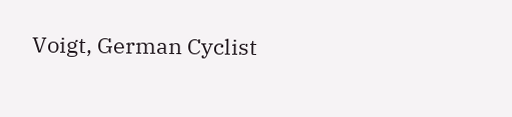Voigt, German Cyclist